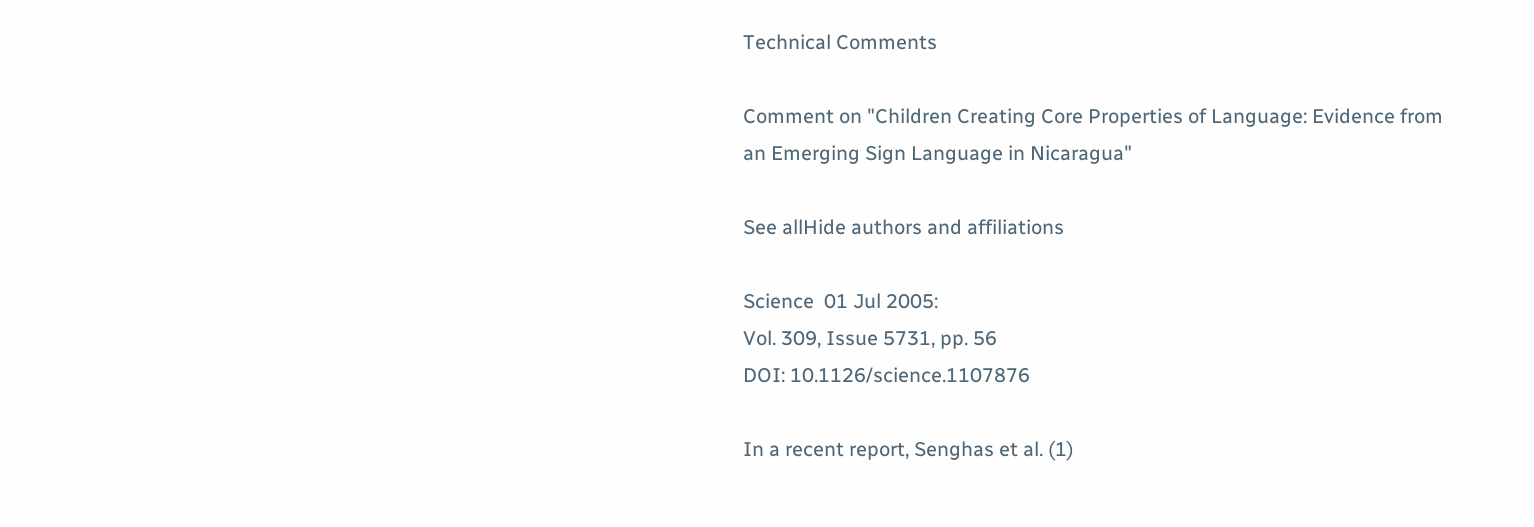Technical Comments

Comment on "Children Creating Core Properties of Language: Evidence from an Emerging Sign Language in Nicaragua"

See allHide authors and affiliations

Science  01 Jul 2005:
Vol. 309, Issue 5731, pp. 56
DOI: 10.1126/science.1107876

In a recent report, Senghas et al. (1)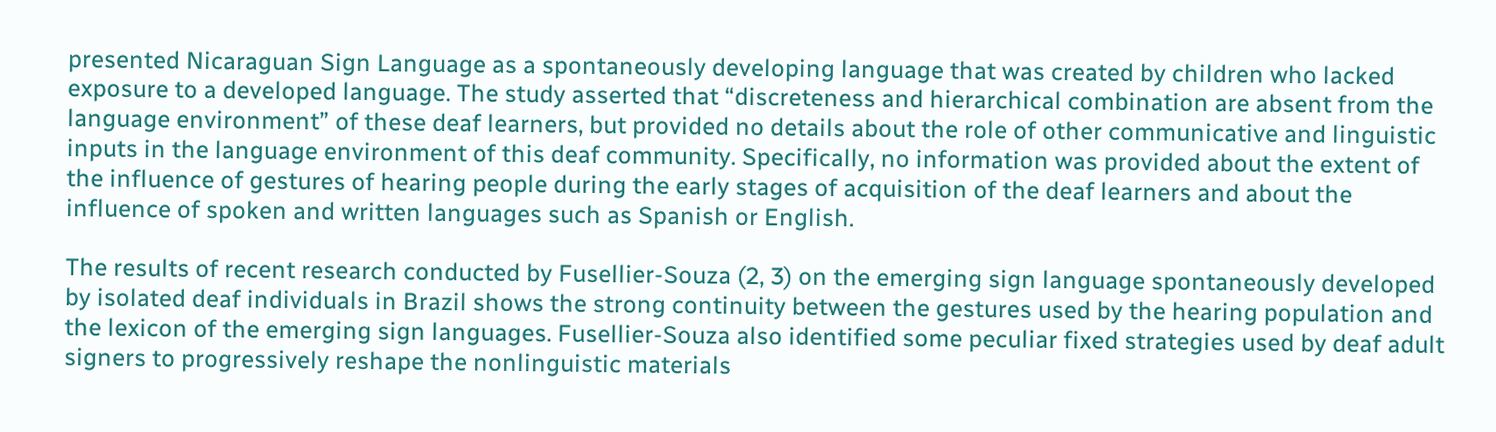presented Nicaraguan Sign Language as a spontaneously developing language that was created by children who lacked exposure to a developed language. The study asserted that “discreteness and hierarchical combination are absent from the language environment” of these deaf learners, but provided no details about the role of other communicative and linguistic inputs in the language environment of this deaf community. Specifically, no information was provided about the extent of the influence of gestures of hearing people during the early stages of acquisition of the deaf learners and about the influence of spoken and written languages such as Spanish or English.

The results of recent research conducted by Fusellier-Souza (2, 3) on the emerging sign language spontaneously developed by isolated deaf individuals in Brazil shows the strong continuity between the gestures used by the hearing population and the lexicon of the emerging sign languages. Fusellier-Souza also identified some peculiar fixed strategies used by deaf adult signers to progressively reshape the nonlinguistic materials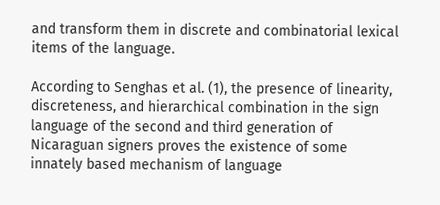and transform them in discrete and combinatorial lexical items of the language.

According to Senghas et al. (1), the presence of linearity, discreteness, and hierarchical combination in the sign language of the second and third generation of Nicaraguan signers proves the existence of some innately based mechanism of language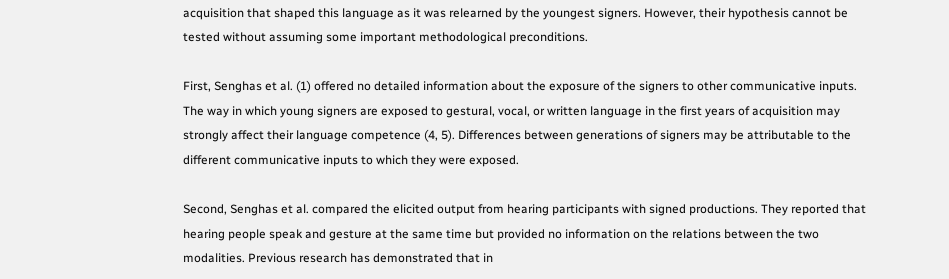acquisition that shaped this language as it was relearned by the youngest signers. However, their hypothesis cannot be tested without assuming some important methodological preconditions.

First, Senghas et al. (1) offered no detailed information about the exposure of the signers to other communicative inputs. The way in which young signers are exposed to gestural, vocal, or written language in the first years of acquisition may strongly affect their language competence (4, 5). Differences between generations of signers may be attributable to the different communicative inputs to which they were exposed.

Second, Senghas et al. compared the elicited output from hearing participants with signed productions. They reported that hearing people speak and gesture at the same time but provided no information on the relations between the two modalities. Previous research has demonstrated that in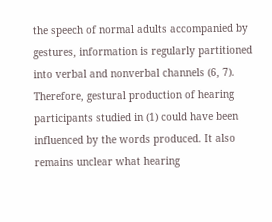the speech of normal adults accompanied by gestures, information is regularly partitioned into verbal and nonverbal channels (6, 7). Therefore, gestural production of hearing participants studied in (1) could have been influenced by the words produced. It also remains unclear what hearing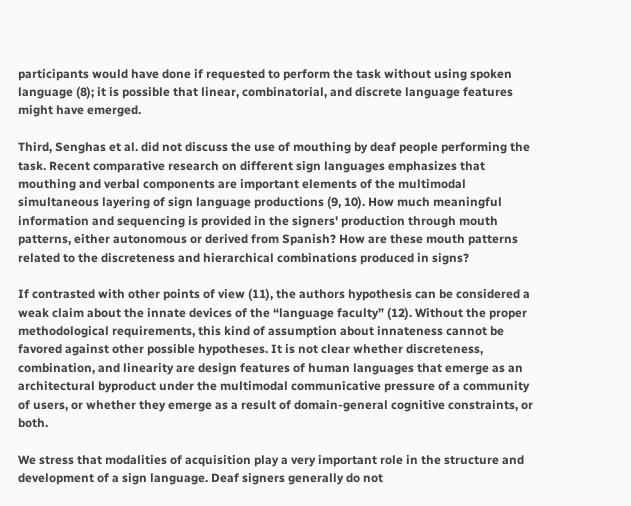participants would have done if requested to perform the task without using spoken language (8); it is possible that linear, combinatorial, and discrete language features might have emerged.

Third, Senghas et al. did not discuss the use of mouthing by deaf people performing the task. Recent comparative research on different sign languages emphasizes that mouthing and verbal components are important elements of the multimodal simultaneous layering of sign language productions (9, 10). How much meaningful information and sequencing is provided in the signers' production through mouth patterns, either autonomous or derived from Spanish? How are these mouth patterns related to the discreteness and hierarchical combinations produced in signs?

If contrasted with other points of view (11), the authors hypothesis can be considered a weak claim about the innate devices of the “language faculty” (12). Without the proper methodological requirements, this kind of assumption about innateness cannot be favored against other possible hypotheses. It is not clear whether discreteness, combination, and linearity are design features of human languages that emerge as an architectural byproduct under the multimodal communicative pressure of a community of users, or whether they emerge as a result of domain-general cognitive constraints, or both.

We stress that modalities of acquisition play a very important role in the structure and development of a sign language. Deaf signers generally do not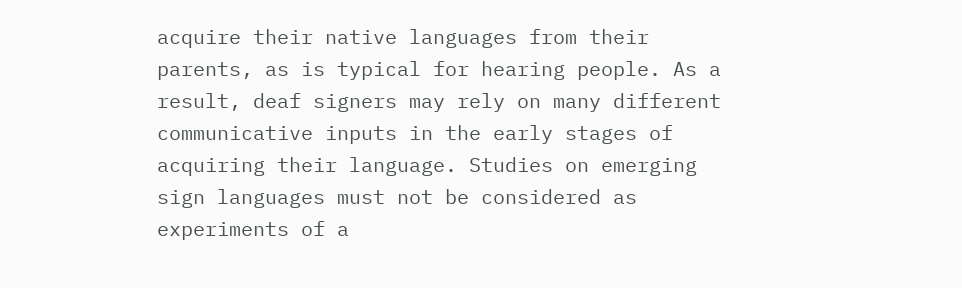acquire their native languages from their parents, as is typical for hearing people. As a result, deaf signers may rely on many different communicative inputs in the early stages of acquiring their language. Studies on emerging sign languages must not be considered as experiments of a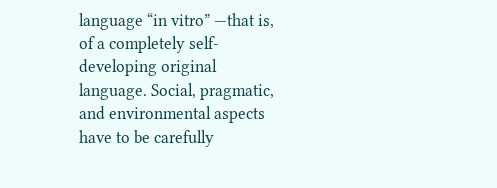language “in vitro” —that is, of a completely self-developing original language. Social, pragmatic, and environmental aspects have to be carefully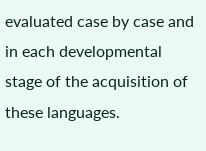evaluated case by case and in each developmental stage of the acquisition of these languages.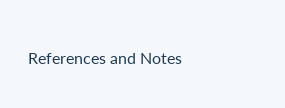References and Notes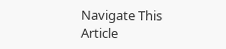Navigate This Article